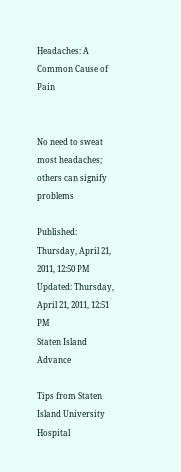Headaches: A Common Cause of Pain


No need to sweat most headaches; others can signify problems

Published: Thursday, April 21, 2011, 12:50 PM     Updated: Thursday, April 21, 2011, 12:51 PM
Staten Island Advance

Tips from Staten Island University Hospital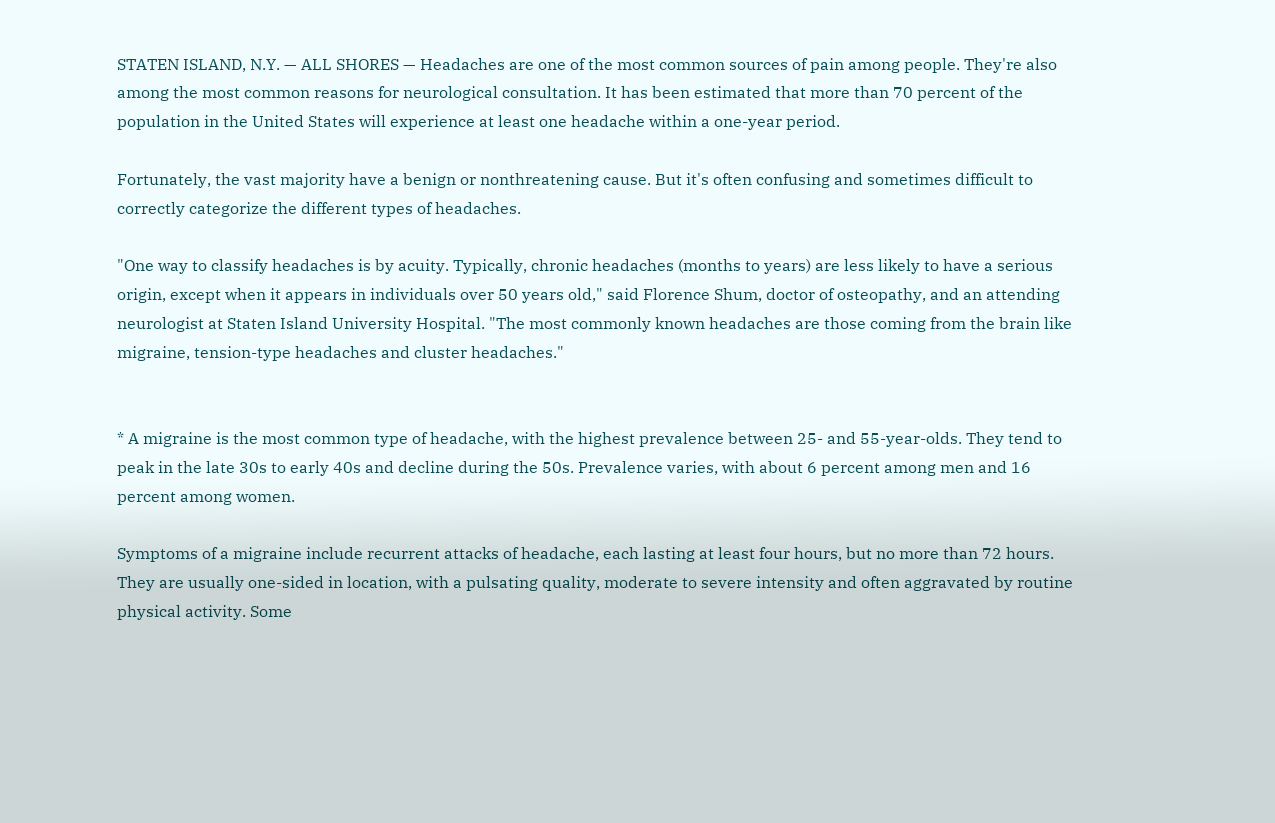STATEN ISLAND, N.Y. — ALL SHORES — Headaches are one of the most common sources of pain among people. They're also among the most common reasons for neurological consultation. It has been estimated that more than 70 percent of the population in the United States will experience at least one headache within a one-year period.

Fortunately, the vast majority have a benign or nonthreatening cause. But it's often confusing and sometimes difficult to correctly categorize the different types of headaches.

"One way to classify headaches is by acuity. Typically, chronic headaches (months to years) are less likely to have a serious origin, except when it appears in individuals over 50 years old," said Florence Shum, doctor of osteopathy, and an attending neurologist at Staten Island University Hospital. "The most commonly known headaches are those coming from the brain like migraine, tension-type headaches and cluster headaches."


* A migraine is the most common type of headache, with the highest prevalence between 25- and 55-year-olds. They tend to peak in the late 30s to early 40s and decline during the 50s. Prevalence varies, with about 6 percent among men and 16 percent among women.

Symptoms of a migraine include recurrent attacks of headache, each lasting at least four hours, but no more than 72 hours. They are usually one-sided in location, with a pulsating quality, moderate to severe intensity and often aggravated by routine physical activity. Some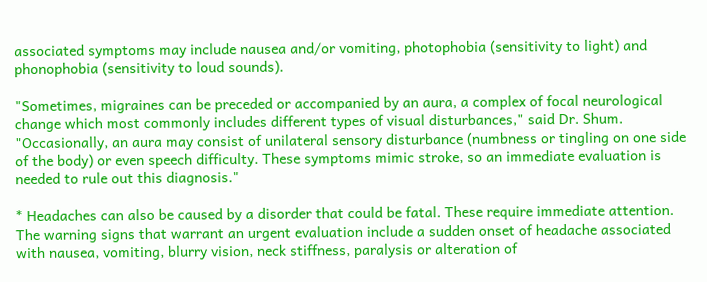associated symptoms may include nausea and/or vomiting, photophobia (sensitivity to light) and phonophobia (sensitivity to loud sounds).

"Sometimes, migraines can be preceded or accompanied by an aura, a complex of focal neurological change which most commonly includes different types of visual disturbances," said Dr. Shum. "Occasionally, an aura may consist of unilateral sensory disturbance (numbness or tingling on one side of the body) or even speech difficulty. These symptoms mimic stroke, so an immediate evaluation is needed to rule out this diagnosis."

* Headaches can also be caused by a disorder that could be fatal. These require immediate attention. The warning signs that warrant an urgent evaluation include a sudden onset of headache associated with nausea, vomiting, blurry vision, neck stiffness, paralysis or alteration of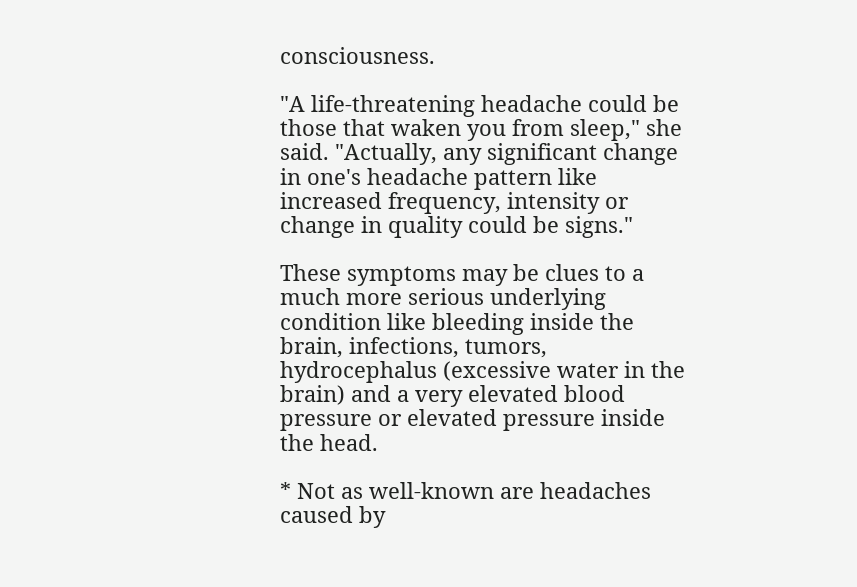consciousness.

"A life-threatening headache could be those that waken you from sleep," she said. "Actually, any significant change in one's headache pattern like increased frequency, intensity or change in quality could be signs."

These symptoms may be clues to a much more serious underlying condition like bleeding inside the brain, infections, tumors, hydrocephalus (excessive water in the brain) and a very elevated blood pressure or elevated pressure inside the head.

* Not as well-known are headaches caused by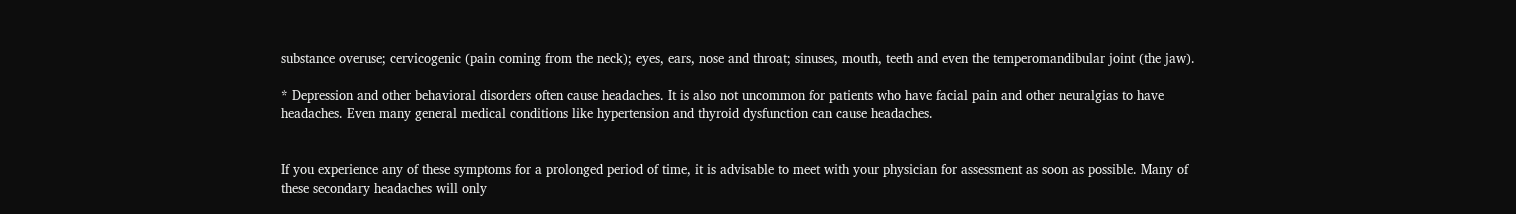substance overuse; cervicogenic (pain coming from the neck); eyes, ears, nose and throat; sinuses, mouth, teeth and even the temperomandibular joint (the jaw).

* Depression and other behavioral disorders often cause headaches. It is also not uncommon for patients who have facial pain and other neuralgias to have headaches. Even many general medical conditions like hypertension and thyroid dysfunction can cause headaches.


If you experience any of these symptoms for a prolonged period of time, it is advisable to meet with your physician for assessment as soon as possible. Many of these secondary headaches will only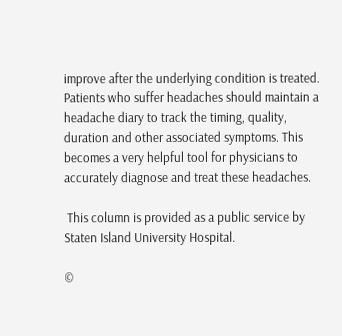improve after the underlying condition is treated. Patients who suffer headaches should maintain a headache diary to track the timing, quality, duration and other associated symptoms. This becomes a very helpful tool for physicians to accurately diagnose and treat these headaches.

 This column is provided as a public service by Staten Island University Hospital.

©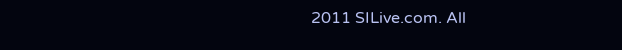2011 SILive.com. All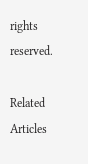rights reserved.

Related Articles